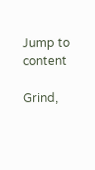Jump to content

Grind,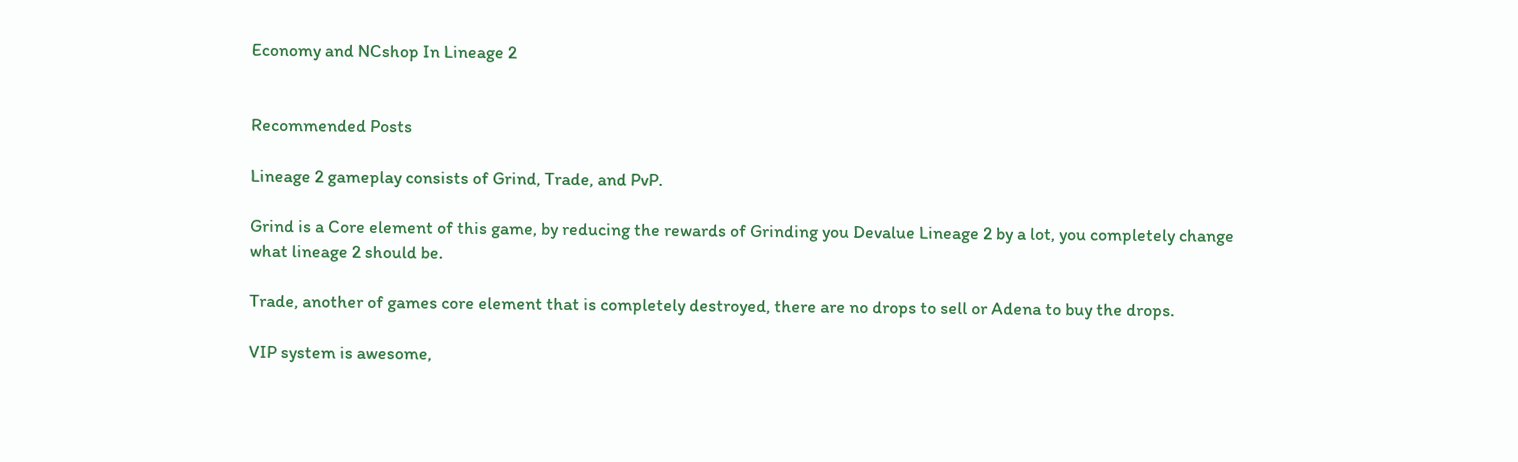Economy and NCshop In Lineage 2


Recommended Posts

Lineage 2 gameplay consists of Grind, Trade, and PvP.

Grind is a Core element of this game, by reducing the rewards of Grinding you Devalue Lineage 2 by a lot, you completely change what lineage 2 should be.

Trade, another of games core element that is completely destroyed, there are no drops to sell or Adena to buy the drops.

VIP system is awesome,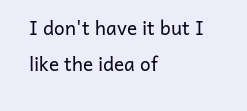I don't have it but I like the idea of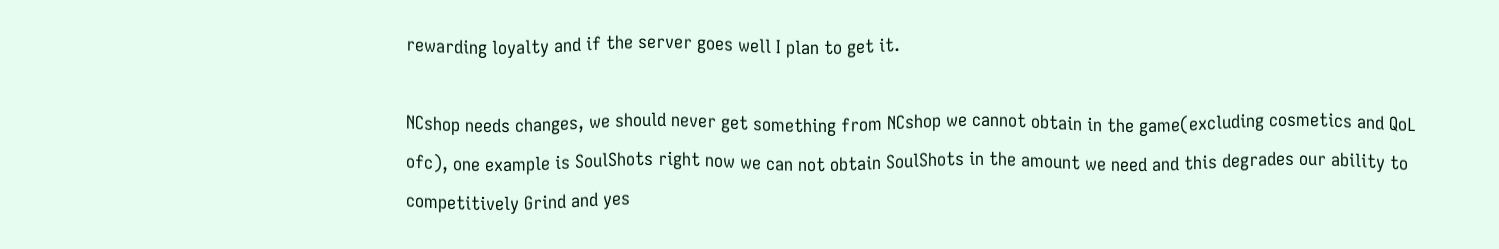rewarding loyalty and if the server goes well I plan to get it.

NCshop needs changes, we should never get something from NCshop we cannot obtain in the game(excluding cosmetics and QoL ofc), one example is SoulShots right now we can not obtain SoulShots in the amount we need and this degrades our ability to competitively Grind and yes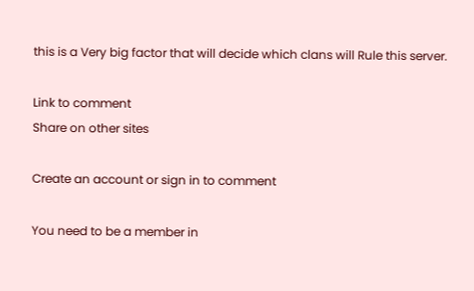this is a Very big factor that will decide which clans will Rule this server.

Link to comment
Share on other sites

Create an account or sign in to comment

You need to be a member in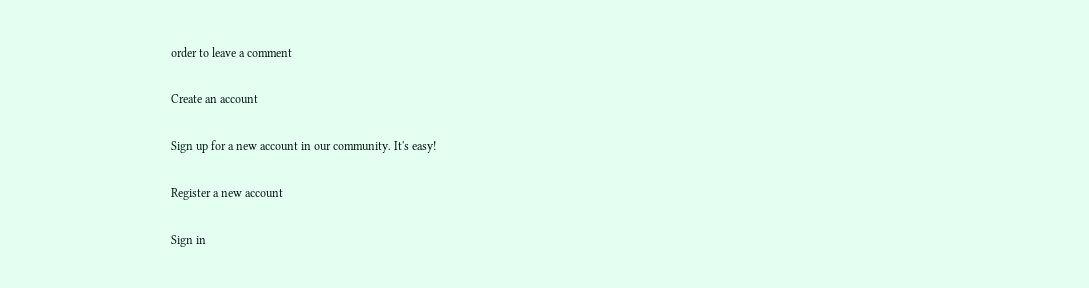order to leave a comment

Create an account

Sign up for a new account in our community. It's easy!

Register a new account

Sign in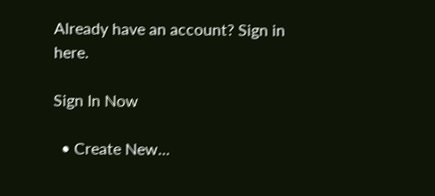Already have an account? Sign in here.

Sign In Now

  • Create New...